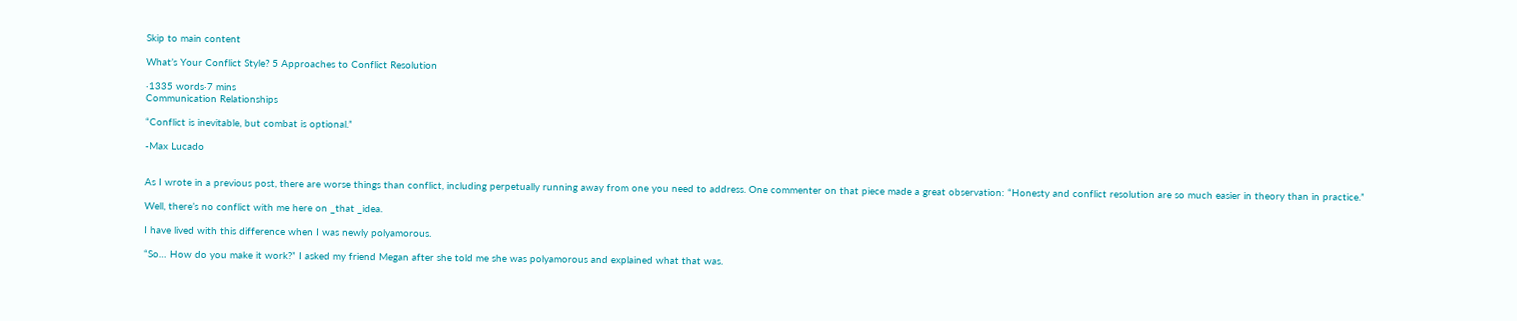Skip to main content

What’s Your Conflict Style? 5 Approaches to Conflict Resolution

·1335 words·7 mins
Communication Relationships

“Conflict is inevitable, but combat is optional.”

-Max Lucado


As I wrote in a previous post, there are worse things than conflict, including perpetually running away from one you need to address. One commenter on that piece made a great observation: “Honesty and conflict resolution are so much easier in theory than in practice.”

Well, there’s no conflict with me here on _that _idea.

I have lived with this difference when I was newly polyamorous.

“So… How do you make it work?” I asked my friend Megan after she told me she was polyamorous and explained what that was.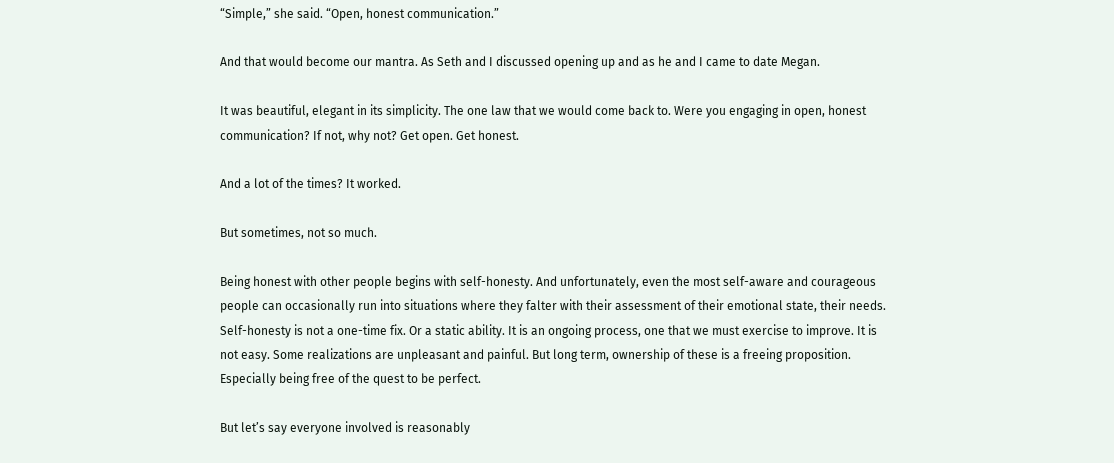“Simple,” she said. “Open, honest communication.”

And that would become our mantra. As Seth and I discussed opening up and as he and I came to date Megan.

It was beautiful, elegant in its simplicity. The one law that we would come back to. Were you engaging in open, honest communication? If not, why not? Get open. Get honest.

And a lot of the times? It worked.

But sometimes, not so much.

Being honest with other people begins with self-honesty. And unfortunately, even the most self-aware and courageous people can occasionally run into situations where they falter with their assessment of their emotional state, their needs. Self-honesty is not a one-time fix. Or a static ability. It is an ongoing process, one that we must exercise to improve. It is not easy. Some realizations are unpleasant and painful. But long term, ownership of these is a freeing proposition. Especially being free of the quest to be perfect.

But let’s say everyone involved is reasonably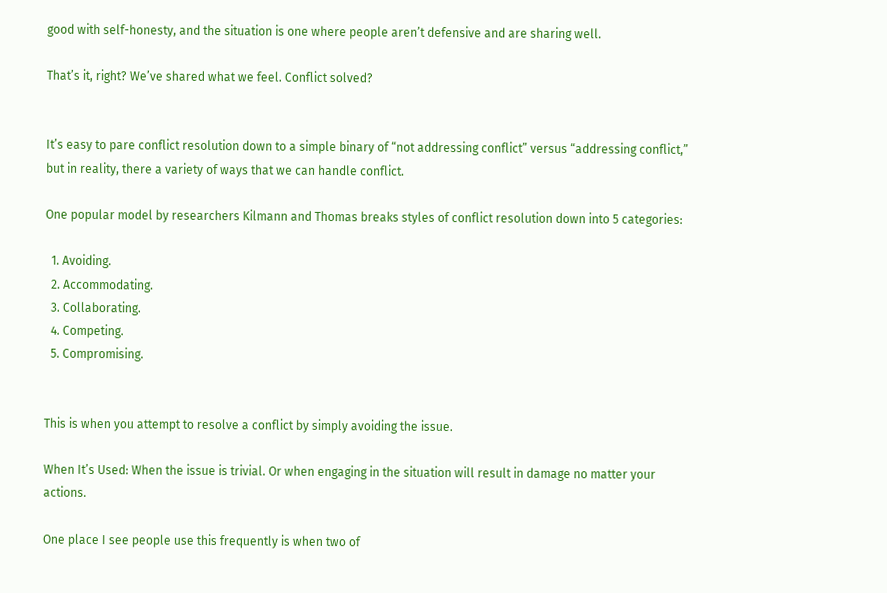good with self-honesty, and the situation is one where people aren’t defensive and are sharing well.

That’s it, right? We’ve shared what we feel. Conflict solved?


It’s easy to pare conflict resolution down to a simple binary of “not addressing conflict” versus “addressing conflict,” but in reality, there a variety of ways that we can handle conflict.

One popular model by researchers Kilmann and Thomas breaks styles of conflict resolution down into 5 categories:

  1. Avoiding.
  2. Accommodating.
  3. Collaborating.
  4. Competing.
  5. Compromising.


This is when you attempt to resolve a conflict by simply avoiding the issue.

When It’s Used: When the issue is trivial. Or when engaging in the situation will result in damage no matter your actions.

One place I see people use this frequently is when two of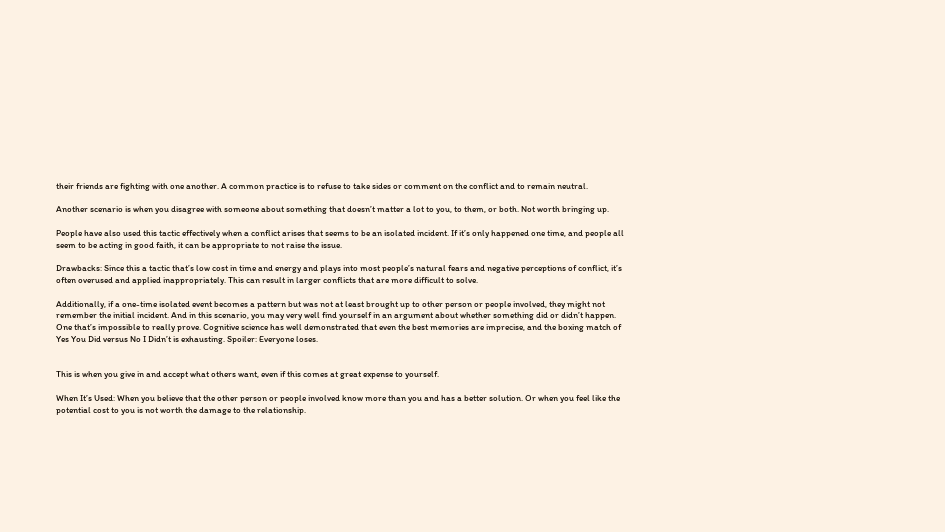their friends are fighting with one another. A common practice is to refuse to take sides or comment on the conflict and to remain neutral.

Another scenario is when you disagree with someone about something that doesn’t matter a lot to you, to them, or both. Not worth bringing up.

People have also used this tactic effectively when a conflict arises that seems to be an isolated incident. If it’s only happened one time, and people all seem to be acting in good faith, it can be appropriate to not raise the issue.

Drawbacks: Since this a tactic that’s low cost in time and energy and plays into most people’s natural fears and negative perceptions of conflict, it’s often overused and applied inappropriately. This can result in larger conflicts that are more difficult to solve.

Additionally, if a one-time isolated event becomes a pattern but was not at least brought up to other person or people involved, they might not remember the initial incident. And in this scenario, you may very well find yourself in an argument about whether something did or didn’t happen. One that’s impossible to really prove. Cognitive science has well demonstrated that even the best memories are imprecise, and the boxing match of Yes You Did versus No I Didn’t is exhausting. Spoiler: Everyone loses.


This is when you give in and accept what others want, even if this comes at great expense to yourself.

When It’s Used: When you believe that the other person or people involved know more than you and has a better solution. Or when you feel like the potential cost to you is not worth the damage to the relationship.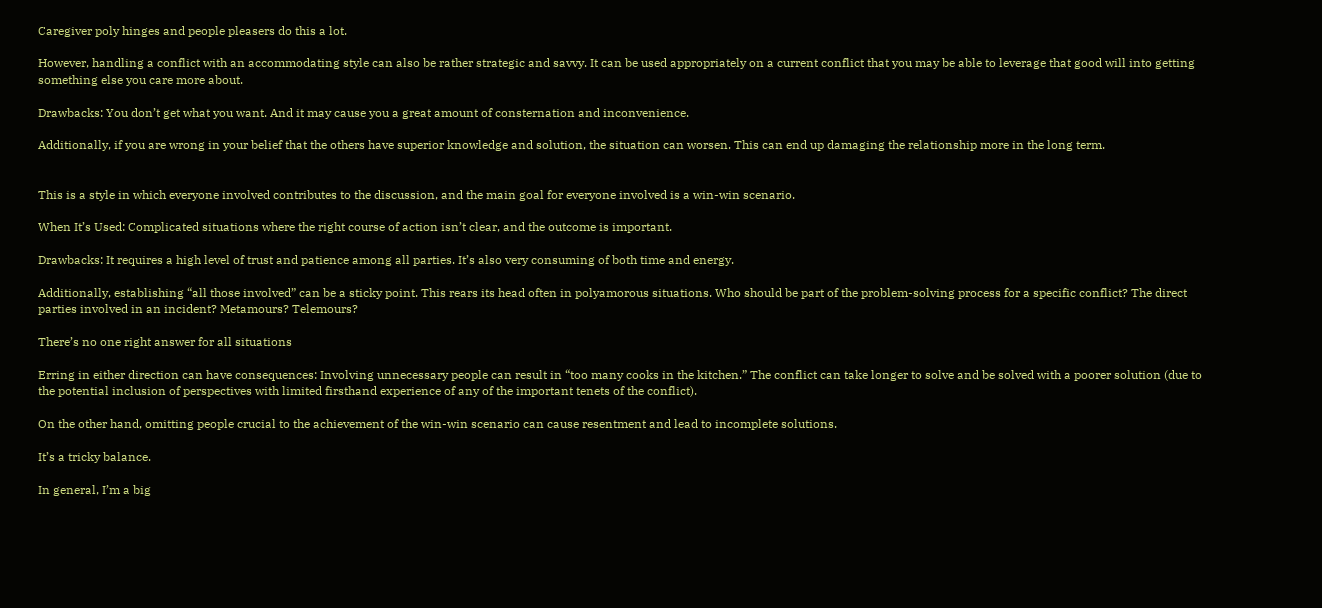Caregiver poly hinges and people pleasers do this a lot.

However, handling a conflict with an accommodating style can also be rather strategic and savvy. It can be used appropriately on a current conflict that you may be able to leverage that good will into getting something else you care more about.

Drawbacks: You don’t get what you want. And it may cause you a great amount of consternation and inconvenience.

Additionally, if you are wrong in your belief that the others have superior knowledge and solution, the situation can worsen. This can end up damaging the relationship more in the long term.


This is a style in which everyone involved contributes to the discussion, and the main goal for everyone involved is a win-win scenario.

When It’s Used: Complicated situations where the right course of action isn’t clear, and the outcome is important.

Drawbacks: It requires a high level of trust and patience among all parties. It’s also very consuming of both time and energy.

Additionally, establishing “all those involved” can be a sticky point. This rears its head often in polyamorous situations. Who should be part of the problem-solving process for a specific conflict? The direct parties involved in an incident? Metamours? Telemours?

There’s no one right answer for all situations

Erring in either direction can have consequences: Involving unnecessary people can result in “too many cooks in the kitchen.” The conflict can take longer to solve and be solved with a poorer solution (due to the potential inclusion of perspectives with limited firsthand experience of any of the important tenets of the conflict).

On the other hand, omitting people crucial to the achievement of the win-win scenario can cause resentment and lead to incomplete solutions.

It’s a tricky balance.

In general, I’m a big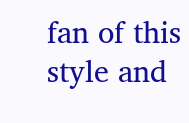fan of this style and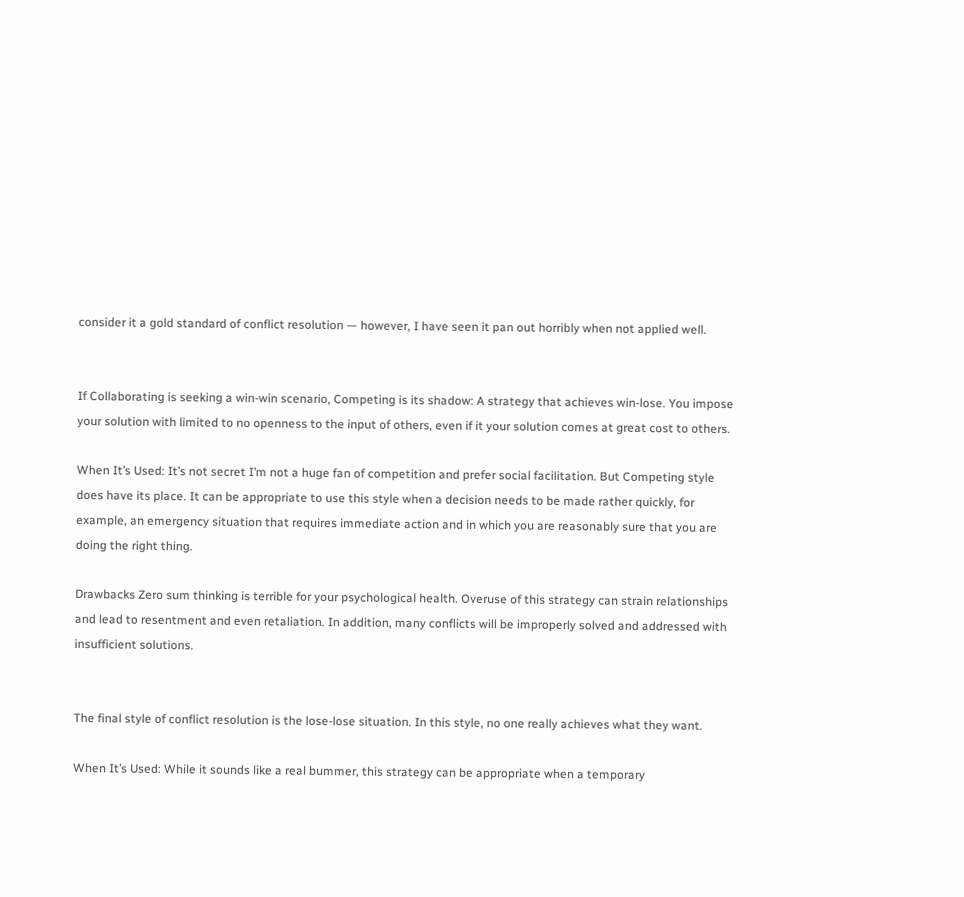consider it a gold standard of conflict resolution — however, I have seen it pan out horribly when not applied well.


If Collaborating is seeking a win-win scenario, Competing is its shadow: A strategy that achieves win-lose. You impose your solution with limited to no openness to the input of others, even if it your solution comes at great cost to others.

When It’s Used: It’s not secret I’m not a huge fan of competition and prefer social facilitation. But Competing style does have its place. It can be appropriate to use this style when a decision needs to be made rather quickly, for example, an emergency situation that requires immediate action and in which you are reasonably sure that you are doing the right thing.

Drawbacks Zero sum thinking is terrible for your psychological health. Overuse of this strategy can strain relationships and lead to resentment and even retaliation. In addition, many conflicts will be improperly solved and addressed with insufficient solutions.


The final style of conflict resolution is the lose-lose situation. In this style, no one really achieves what they want.

When It’s Used: While it sounds like a real bummer, this strategy can be appropriate when a temporary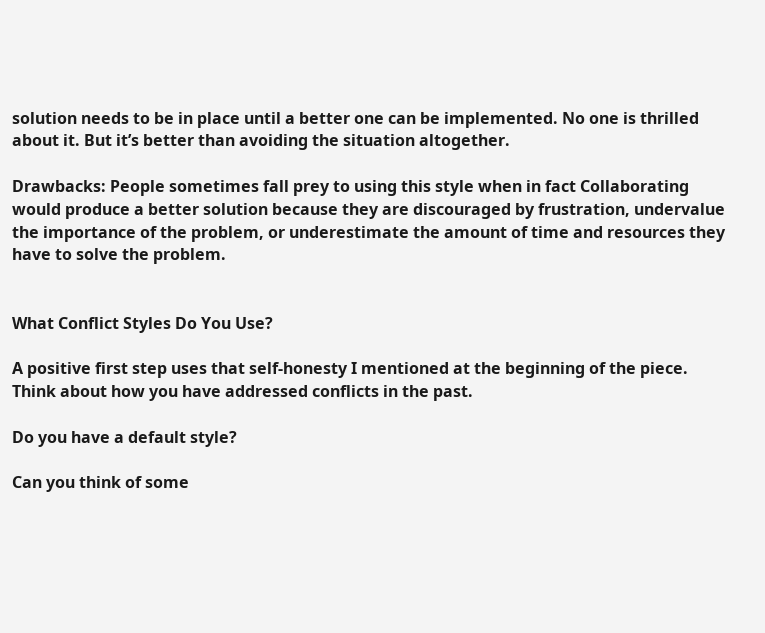solution needs to be in place until a better one can be implemented. No one is thrilled about it. But it’s better than avoiding the situation altogether.

Drawbacks: People sometimes fall prey to using this style when in fact Collaborating would produce a better solution because they are discouraged by frustration, undervalue the importance of the problem, or underestimate the amount of time and resources they have to solve the problem.


What Conflict Styles Do You Use?

A positive first step uses that self-honesty I mentioned at the beginning of the piece. Think about how you have addressed conflicts in the past.

Do you have a default style?

Can you think of some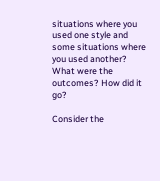situations where you used one style and some situations where you used another? What were the outcomes? How did it go?

Consider the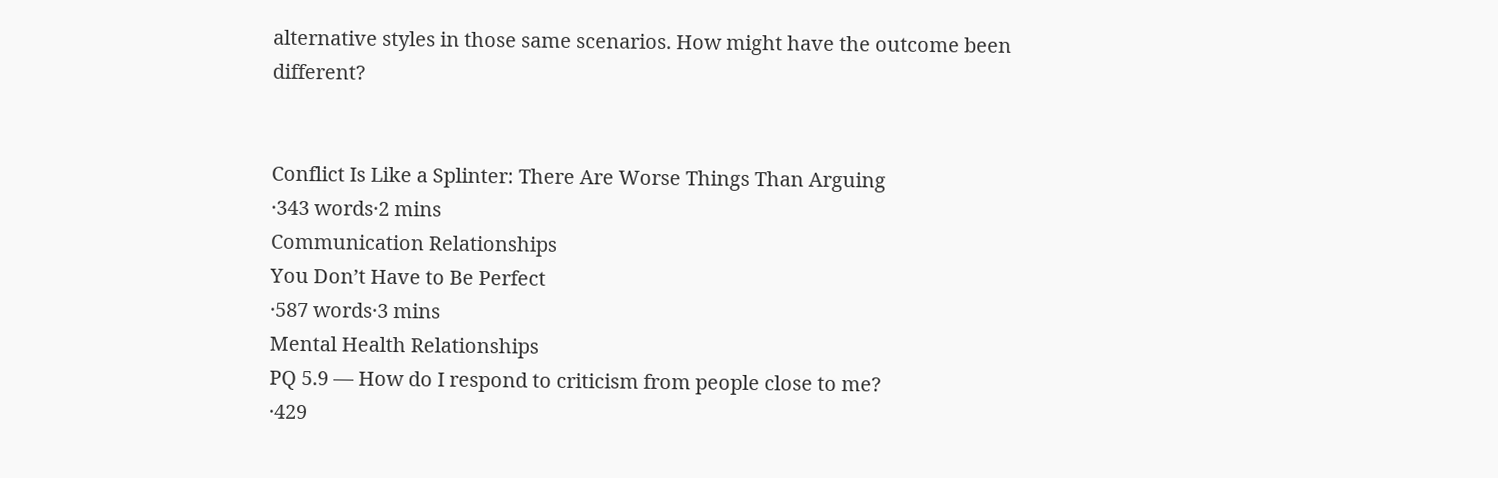alternative styles in those same scenarios. How might have the outcome been different?


Conflict Is Like a Splinter: There Are Worse Things Than Arguing
·343 words·2 mins
Communication Relationships
You Don’t Have to Be Perfect
·587 words·3 mins
Mental Health Relationships
PQ 5.9 — How do I respond to criticism from people close to me?
·429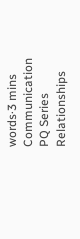words·3 mins
Communication PQ Series Relationships